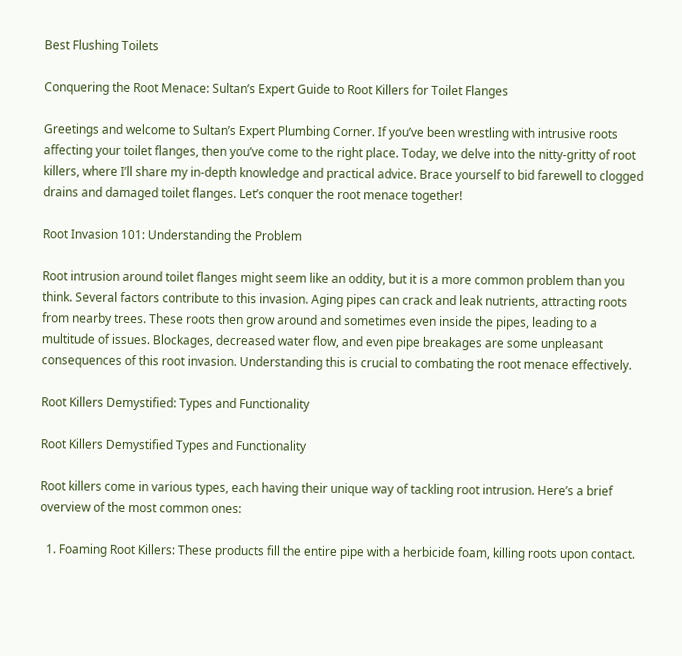Best Flushing Toilets

Conquering the Root Menace: Sultan’s Expert Guide to Root Killers for Toilet Flanges

Greetings and welcome to Sultan’s Expert Plumbing Corner. If you’ve been wrestling with intrusive roots affecting your toilet flanges, then you’ve come to the right place. Today, we delve into the nitty-gritty of root killers, where I’ll share my in-depth knowledge and practical advice. Brace yourself to bid farewell to clogged drains and damaged toilet flanges. Let’s conquer the root menace together!

Root Invasion 101: Understanding the Problem

Root intrusion around toilet flanges might seem like an oddity, but it is a more common problem than you think. Several factors contribute to this invasion. Aging pipes can crack and leak nutrients, attracting roots from nearby trees. These roots then grow around and sometimes even inside the pipes, leading to a multitude of issues. Blockages, decreased water flow, and even pipe breakages are some unpleasant consequences of this root invasion. Understanding this is crucial to combating the root menace effectively.

Root Killers Demystified: Types and Functionality

Root Killers Demystified Types and Functionality

Root killers come in various types, each having their unique way of tackling root intrusion. Here’s a brief overview of the most common ones:

  1. Foaming Root Killers: These products fill the entire pipe with a herbicide foam, killing roots upon contact.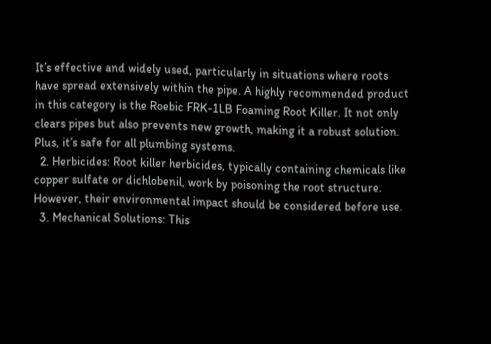It’s effective and widely used, particularly in situations where roots have spread extensively within the pipe. A highly recommended product in this category is the Roebic FRK-1LB Foaming Root Killer. It not only clears pipes but also prevents new growth, making it a robust solution. Plus, it’s safe for all plumbing systems.
  2. Herbicides: Root killer herbicides, typically containing chemicals like copper sulfate or dichlobenil, work by poisoning the root structure. However, their environmental impact should be considered before use.
  3. Mechanical Solutions: This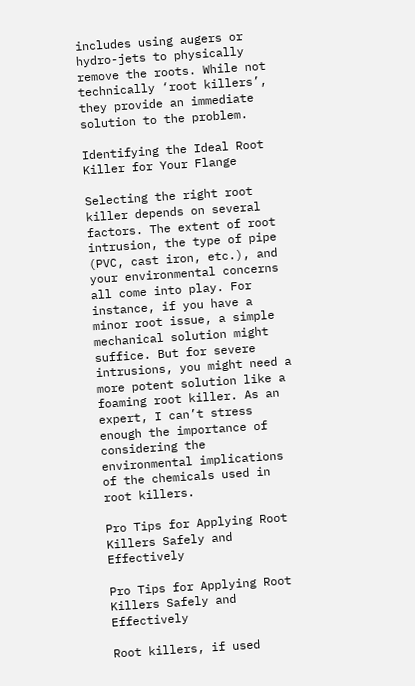includes using augers or hydro-jets to physically remove the roots. While not technically ‘root killers’, they provide an immediate solution to the problem.

Identifying the Ideal Root Killer for Your Flange

Selecting the right root killer depends on several factors. The extent of root intrusion, the type of pipe (PVC, cast iron, etc.), and your environmental concerns all come into play. For instance, if you have a minor root issue, a simple mechanical solution might suffice. But for severe intrusions, you might need a more potent solution like a foaming root killer. As an expert, I can’t stress enough the importance of considering the environmental implications of the chemicals used in root killers.

Pro Tips for Applying Root Killers Safely and Effectively

Pro Tips for Applying Root Killers Safely and Effectively

Root killers, if used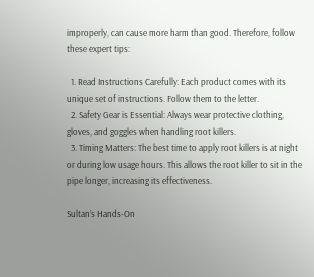improperly, can cause more harm than good. Therefore, follow these expert tips:

  1. Read Instructions Carefully: Each product comes with its unique set of instructions. Follow them to the letter.
  2. Safety Gear is Essential: Always wear protective clothing, gloves, and goggles when handling root killers.
  3. Timing Matters: The best time to apply root killers is at night or during low usage hours. This allows the root killer to sit in the pipe longer, increasing its effectiveness.

Sultan’s Hands-On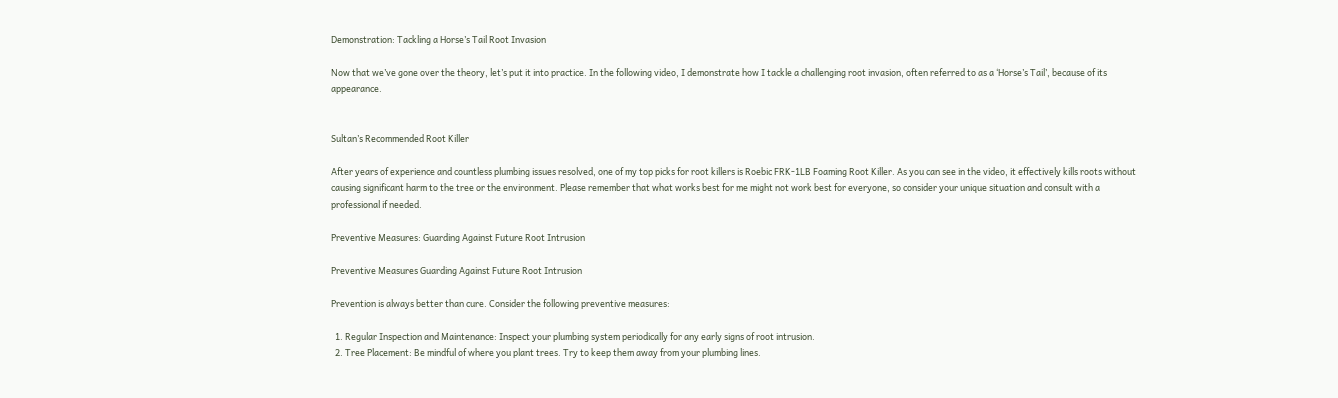Demonstration: Tackling a Horse’s Tail Root Invasion

Now that we’ve gone over the theory, let’s put it into practice. In the following video, I demonstrate how I tackle a challenging root invasion, often referred to as a ‘Horse’s Tail’, because of its appearance.


Sultan’s Recommended Root Killer

After years of experience and countless plumbing issues resolved, one of my top picks for root killers is Roebic FRK-1LB Foaming Root Killer. As you can see in the video, it effectively kills roots without causing significant harm to the tree or the environment. Please remember that what works best for me might not work best for everyone, so consider your unique situation and consult with a professional if needed.

Preventive Measures: Guarding Against Future Root Intrusion

Preventive Measures Guarding Against Future Root Intrusion

Prevention is always better than cure. Consider the following preventive measures:

  1. Regular Inspection and Maintenance: Inspect your plumbing system periodically for any early signs of root intrusion.
  2. Tree Placement: Be mindful of where you plant trees. Try to keep them away from your plumbing lines.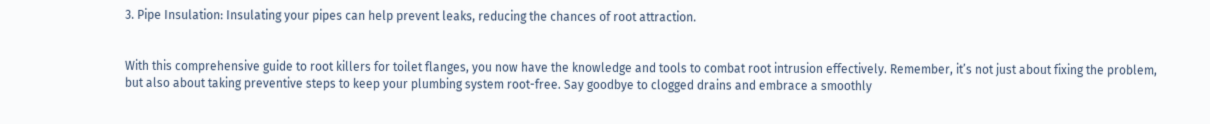3. Pipe Insulation: Insulating your pipes can help prevent leaks, reducing the chances of root attraction.


With this comprehensive guide to root killers for toilet flanges, you now have the knowledge and tools to combat root intrusion effectively. Remember, it’s not just about fixing the problem, but also about taking preventive steps to keep your plumbing system root-free. Say goodbye to clogged drains and embrace a smoothly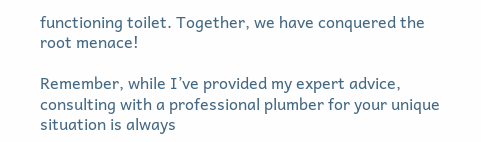functioning toilet. Together, we have conquered the root menace!

Remember, while I’ve provided my expert advice, consulting with a professional plumber for your unique situation is always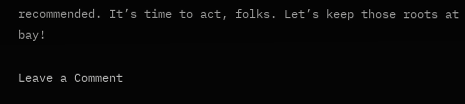recommended. It’s time to act, folks. Let’s keep those roots at bay!

Leave a Comment